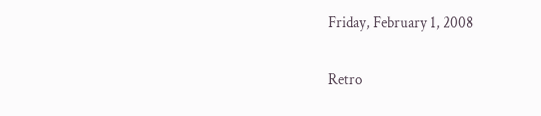Friday, February 1, 2008

Retro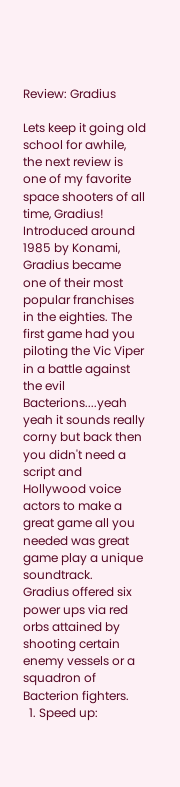Review: Gradius

Lets keep it going old school for awhile, the next review is one of my favorite space shooters of all time, Gradius! Introduced around 1985 by Konami, Gradius became one of their most popular franchises in the eighties. The first game had you piloting the Vic Viper in a battle against the evil Bacterions....yeah yeah it sounds really corny but back then you didn't need a script and Hollywood voice actors to make a great game all you needed was great game play a unique soundtrack.
Gradius offered six power ups via red orbs attained by shooting certain enemy vessels or a squadron of Bacterion fighters.
  1. Speed up: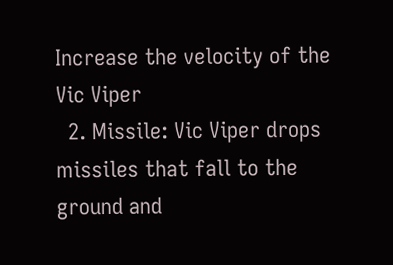Increase the velocity of the Vic Viper
  2. Missile: Vic Viper drops missiles that fall to the ground and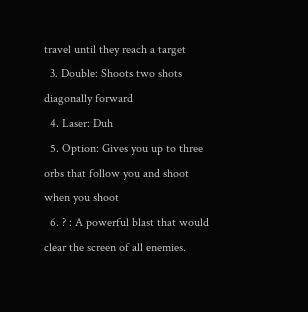travel until they reach a target
  3. Double: Shoots two shots diagonally forward
  4. Laser: Duh
  5. Option: Gives you up to three orbs that follow you and shoot when you shoot
  6. ? : A powerful blast that would clear the screen of all enemies.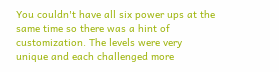You couldn't have all six power ups at the same time so there was a hint of customization. The levels were very unique and each challenged more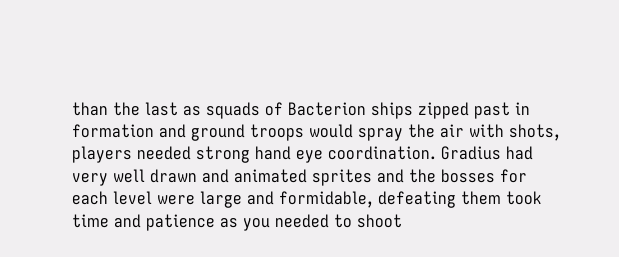than the last as squads of Bacterion ships zipped past in formation and ground troops would spray the air with shots, players needed strong hand eye coordination. Gradius had very well drawn and animated sprites and the bosses for each level were large and formidable, defeating them took time and patience as you needed to shoot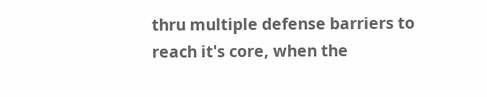thru multiple defense barriers to reach it's core, when the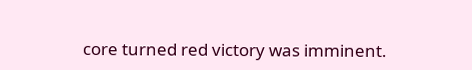core turned red victory was imminent.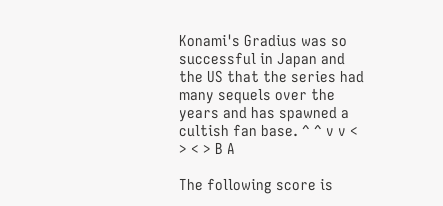Konami's Gradius was so successful in Japan and the US that the series had many sequels over the years and has spawned a cultish fan base. ^ ^ v v < > < > B A

The following score is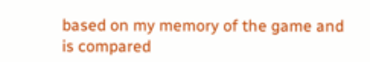based on my memory of the game and is compared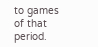to games of that period.